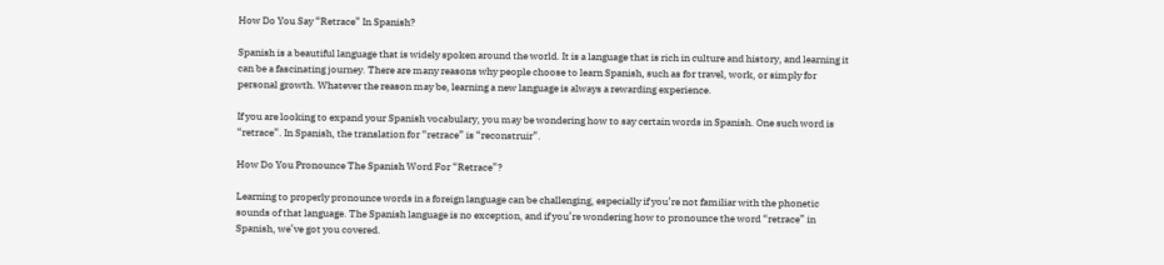How Do You Say “Retrace” In Spanish?

Spanish is a beautiful language that is widely spoken around the world. It is a language that is rich in culture and history, and learning it can be a fascinating journey. There are many reasons why people choose to learn Spanish, such as for travel, work, or simply for personal growth. Whatever the reason may be, learning a new language is always a rewarding experience.

If you are looking to expand your Spanish vocabulary, you may be wondering how to say certain words in Spanish. One such word is “retrace”. In Spanish, the translation for “retrace” is “reconstruir”.

How Do You Pronounce The Spanish Word For “Retrace”?

Learning to properly pronounce words in a foreign language can be challenging, especially if you’re not familiar with the phonetic sounds of that language. The Spanish language is no exception, and if you’re wondering how to pronounce the word “retrace” in Spanish, we’ve got you covered.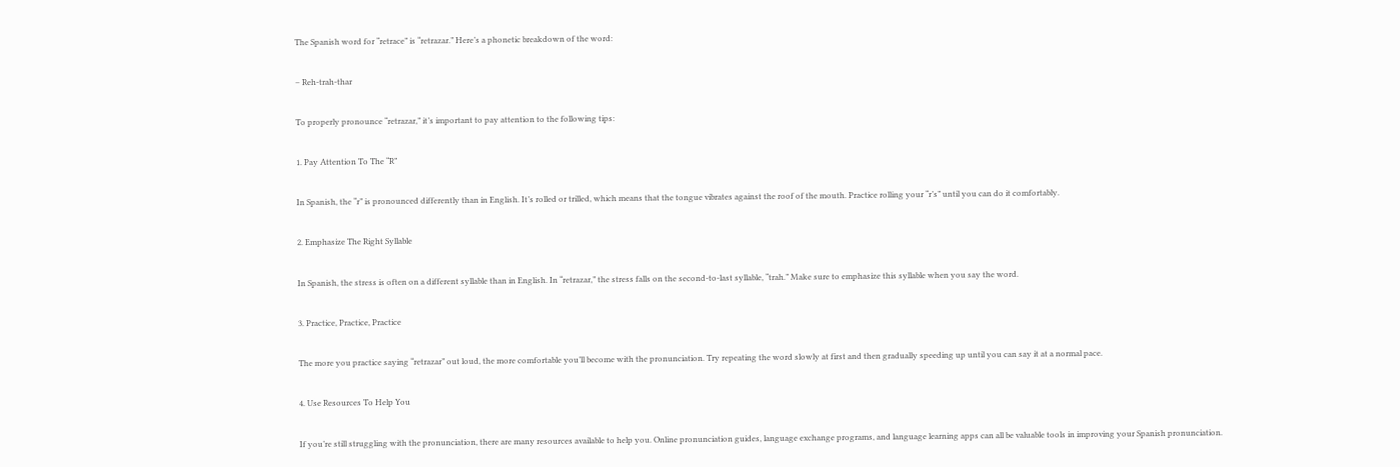The Spanish word for “retrace” is “retrazar.” Here’s a phonetic breakdown of the word:

– Reh-trah-thar

To properly pronounce “retrazar,” it’s important to pay attention to the following tips:

1. Pay Attention To The “R”

In Spanish, the “r” is pronounced differently than in English. It’s rolled or trilled, which means that the tongue vibrates against the roof of the mouth. Practice rolling your “r’s” until you can do it comfortably.

2. Emphasize The Right Syllable

In Spanish, the stress is often on a different syllable than in English. In “retrazar,” the stress falls on the second-to-last syllable, “trah.” Make sure to emphasize this syllable when you say the word.

3. Practice, Practice, Practice

The more you practice saying “retrazar” out loud, the more comfortable you’ll become with the pronunciation. Try repeating the word slowly at first and then gradually speeding up until you can say it at a normal pace.

4. Use Resources To Help You

If you’re still struggling with the pronunciation, there are many resources available to help you. Online pronunciation guides, language exchange programs, and language learning apps can all be valuable tools in improving your Spanish pronunciation.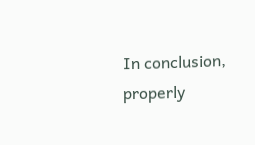In conclusion, properly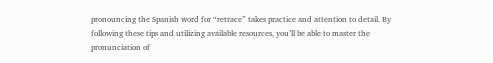pronouncing the Spanish word for “retrace” takes practice and attention to detail. By following these tips and utilizing available resources, you’ll be able to master the pronunciation of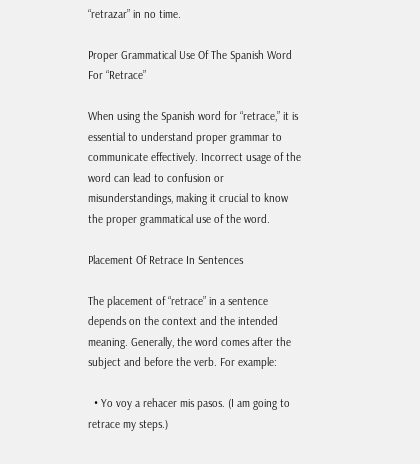“retrazar” in no time.

Proper Grammatical Use Of The Spanish Word For “Retrace”

When using the Spanish word for “retrace,” it is essential to understand proper grammar to communicate effectively. Incorrect usage of the word can lead to confusion or misunderstandings, making it crucial to know the proper grammatical use of the word.

Placement Of Retrace In Sentences

The placement of “retrace” in a sentence depends on the context and the intended meaning. Generally, the word comes after the subject and before the verb. For example:

  • Yo voy a rehacer mis pasos. (I am going to retrace my steps.)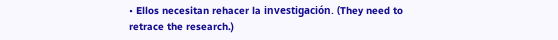• Ellos necesitan rehacer la investigación. (They need to retrace the research.)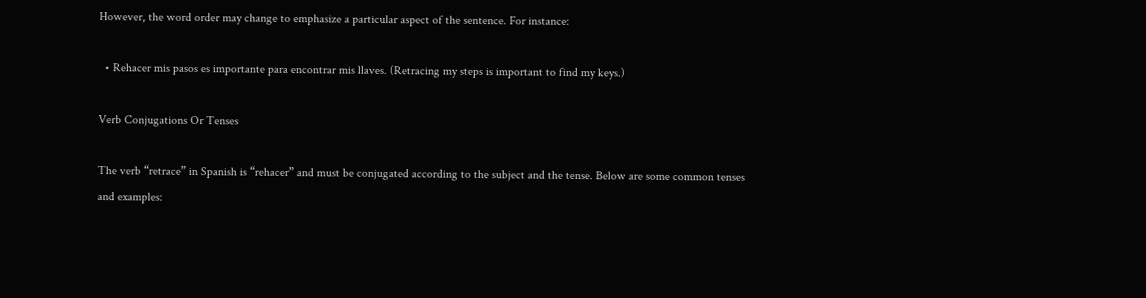However, the word order may change to emphasize a particular aspect of the sentence. For instance:

  • Rehacer mis pasos es importante para encontrar mis llaves. (Retracing my steps is important to find my keys.)

Verb Conjugations Or Tenses

The verb “retrace” in Spanish is “rehacer” and must be conjugated according to the subject and the tense. Below are some common tenses and examples: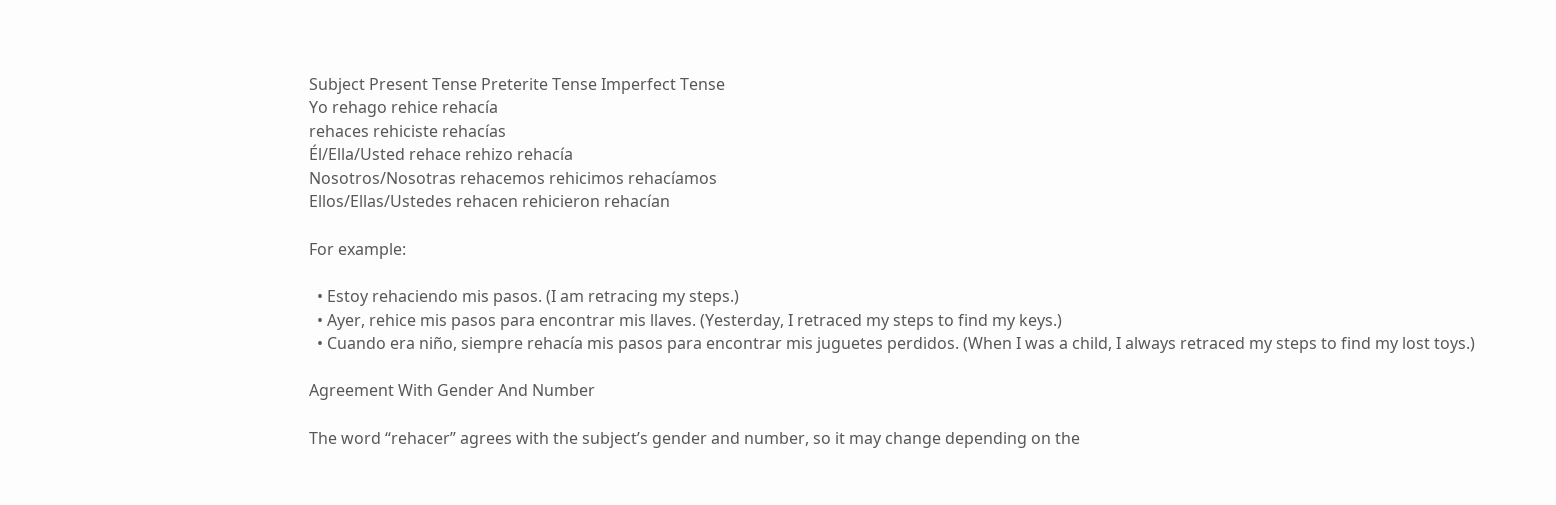Subject Present Tense Preterite Tense Imperfect Tense
Yo rehago rehice rehacía
rehaces rehiciste rehacías
Él/Ella/Usted rehace rehizo rehacía
Nosotros/Nosotras rehacemos rehicimos rehacíamos
Ellos/Ellas/Ustedes rehacen rehicieron rehacían

For example:

  • Estoy rehaciendo mis pasos. (I am retracing my steps.)
  • Ayer, rehice mis pasos para encontrar mis llaves. (Yesterday, I retraced my steps to find my keys.)
  • Cuando era niño, siempre rehacía mis pasos para encontrar mis juguetes perdidos. (When I was a child, I always retraced my steps to find my lost toys.)

Agreement With Gender And Number

The word “rehacer” agrees with the subject’s gender and number, so it may change depending on the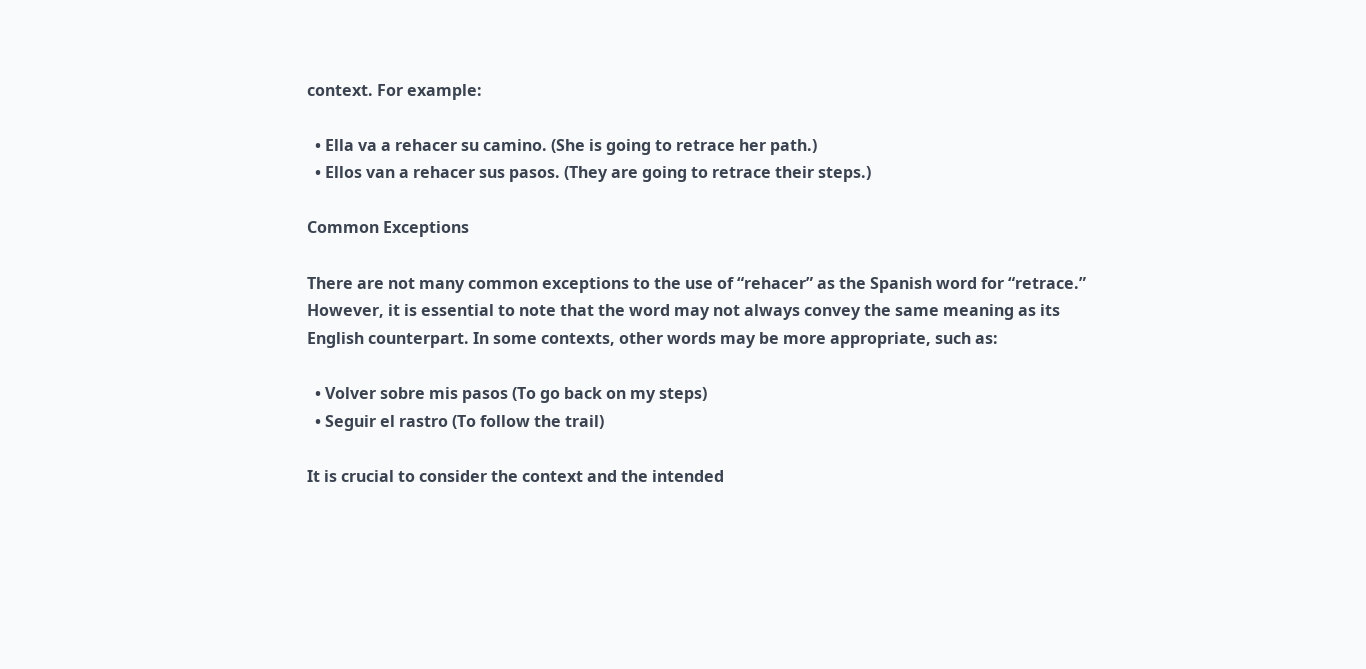context. For example:

  • Ella va a rehacer su camino. (She is going to retrace her path.)
  • Ellos van a rehacer sus pasos. (They are going to retrace their steps.)

Common Exceptions

There are not many common exceptions to the use of “rehacer” as the Spanish word for “retrace.” However, it is essential to note that the word may not always convey the same meaning as its English counterpart. In some contexts, other words may be more appropriate, such as:

  • Volver sobre mis pasos (To go back on my steps)
  • Seguir el rastro (To follow the trail)

It is crucial to consider the context and the intended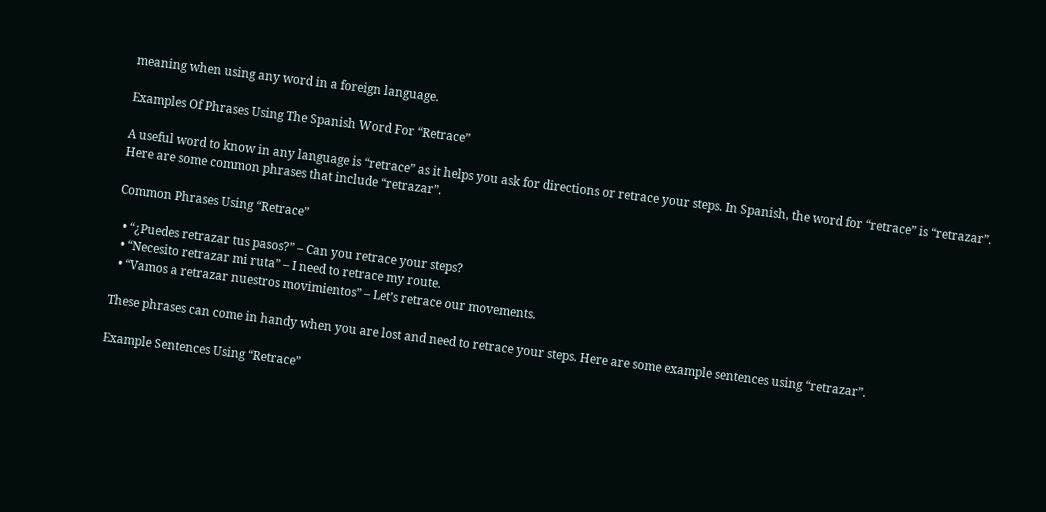meaning when using any word in a foreign language.

Examples Of Phrases Using The Spanish Word For “Retrace”

A useful word to know in any language is “retrace” as it helps you ask for directions or retrace your steps. In Spanish, the word for “retrace” is “retrazar”. Here are some common phrases that include “retrazar”.

Common Phrases Using “Retrace”

  • “¿Puedes retrazar tus pasos?” – Can you retrace your steps?
  • “Necesito retrazar mi ruta” – I need to retrace my route.
  • “Vamos a retrazar nuestros movimientos” – Let’s retrace our movements.

These phrases can come in handy when you are lost and need to retrace your steps. Here are some example sentences using “retrazar”.

Example Sentences Using “Retrace”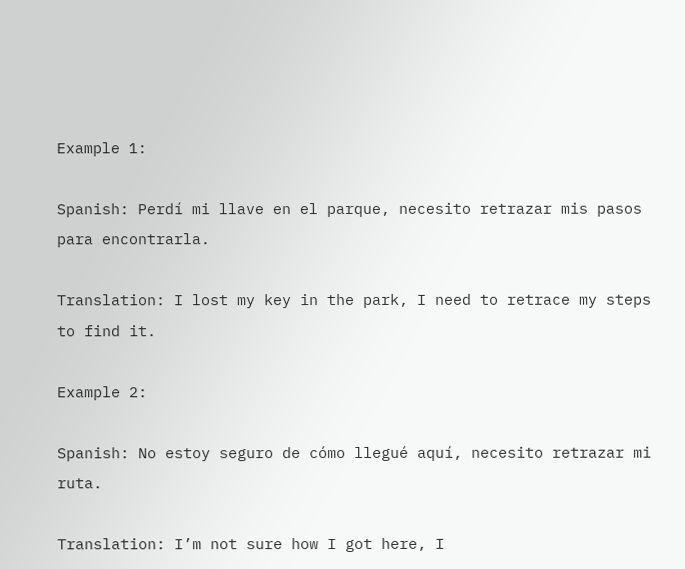Example 1:

Spanish: Perdí mi llave en el parque, necesito retrazar mis pasos para encontrarla.

Translation: I lost my key in the park, I need to retrace my steps to find it.

Example 2:

Spanish: No estoy seguro de cómo llegué aquí, necesito retrazar mi ruta.

Translation: I’m not sure how I got here, I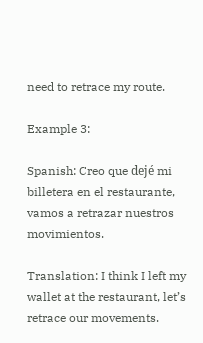need to retrace my route.

Example 3:

Spanish: Creo que dejé mi billetera en el restaurante, vamos a retrazar nuestros movimientos.

Translation: I think I left my wallet at the restaurant, let’s retrace our movements.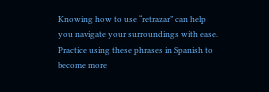Knowing how to use “retrazar” can help you navigate your surroundings with ease. Practice using these phrases in Spanish to become more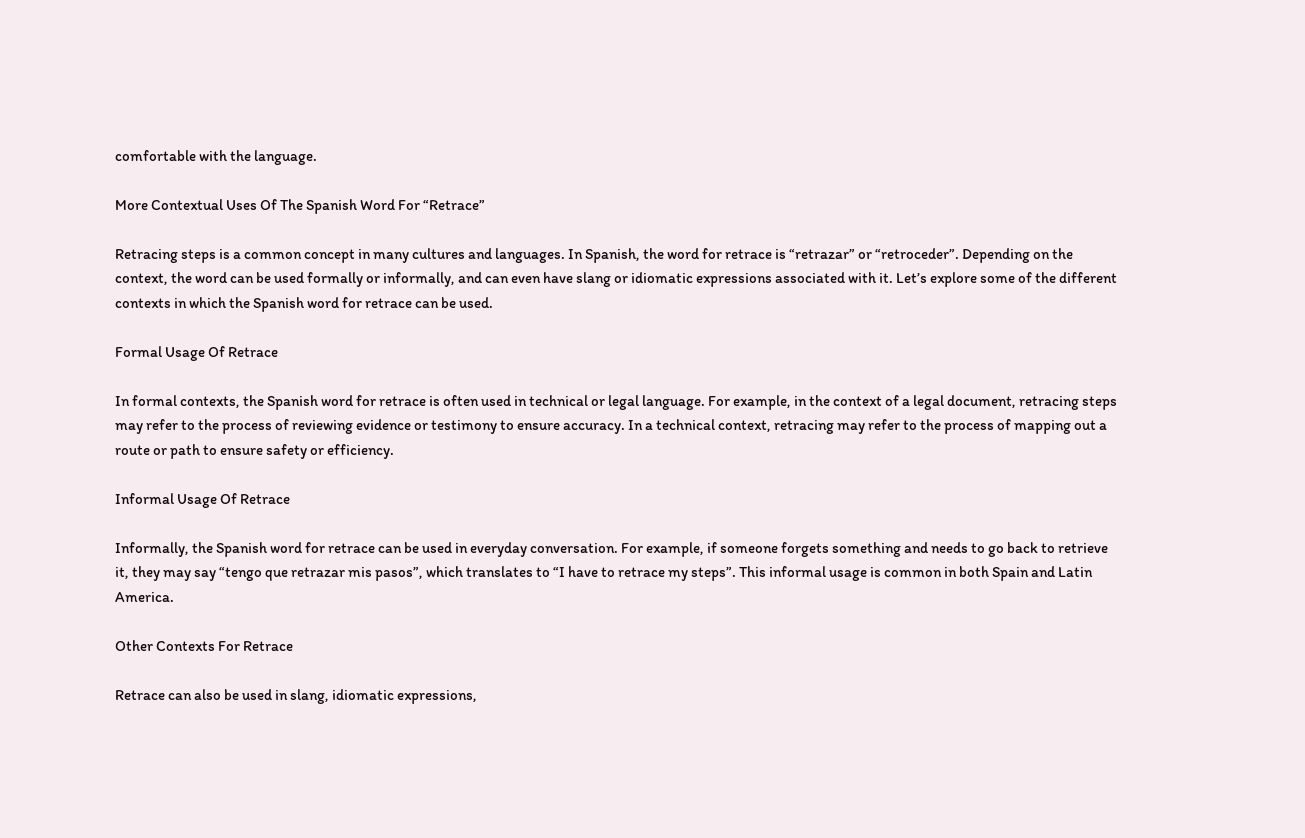comfortable with the language.

More Contextual Uses Of The Spanish Word For “Retrace”

Retracing steps is a common concept in many cultures and languages. In Spanish, the word for retrace is “retrazar” or “retroceder”. Depending on the context, the word can be used formally or informally, and can even have slang or idiomatic expressions associated with it. Let’s explore some of the different contexts in which the Spanish word for retrace can be used.

Formal Usage Of Retrace

In formal contexts, the Spanish word for retrace is often used in technical or legal language. For example, in the context of a legal document, retracing steps may refer to the process of reviewing evidence or testimony to ensure accuracy. In a technical context, retracing may refer to the process of mapping out a route or path to ensure safety or efficiency.

Informal Usage Of Retrace

Informally, the Spanish word for retrace can be used in everyday conversation. For example, if someone forgets something and needs to go back to retrieve it, they may say “tengo que retrazar mis pasos”, which translates to “I have to retrace my steps”. This informal usage is common in both Spain and Latin America.

Other Contexts For Retrace

Retrace can also be used in slang, idiomatic expressions,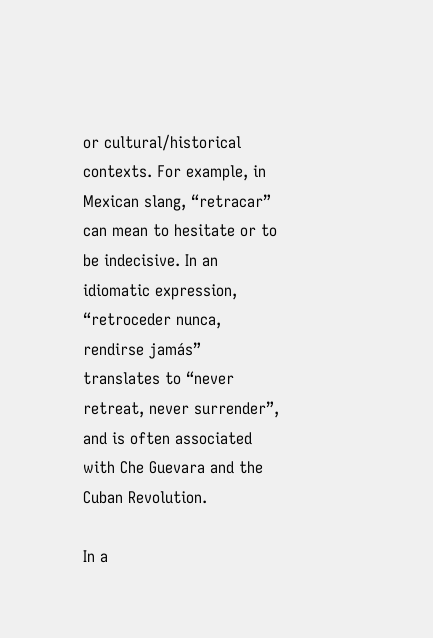or cultural/historical contexts. For example, in Mexican slang, “retracar” can mean to hesitate or to be indecisive. In an idiomatic expression, “retroceder nunca, rendirse jamás” translates to “never retreat, never surrender”, and is often associated with Che Guevara and the Cuban Revolution.

In a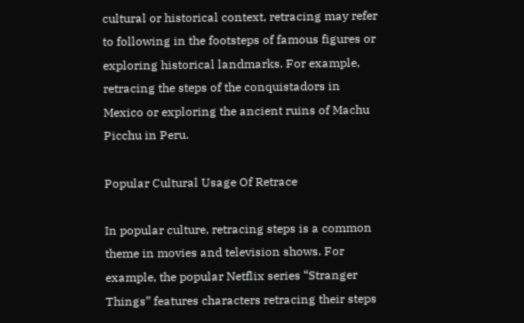cultural or historical context, retracing may refer to following in the footsteps of famous figures or exploring historical landmarks. For example, retracing the steps of the conquistadors in Mexico or exploring the ancient ruins of Machu Picchu in Peru.

Popular Cultural Usage Of Retrace

In popular culture, retracing steps is a common theme in movies and television shows. For example, the popular Netflix series “Stranger Things” features characters retracing their steps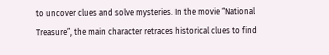to uncover clues and solve mysteries. In the movie “National Treasure”, the main character retraces historical clues to find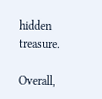hidden treasure.

Overall,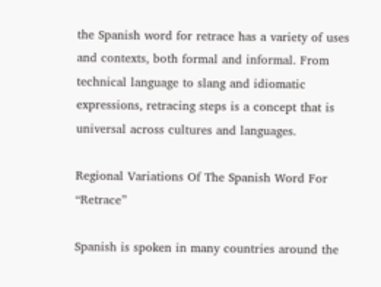the Spanish word for retrace has a variety of uses and contexts, both formal and informal. From technical language to slang and idiomatic expressions, retracing steps is a concept that is universal across cultures and languages.

Regional Variations Of The Spanish Word For “Retrace”

Spanish is spoken in many countries around the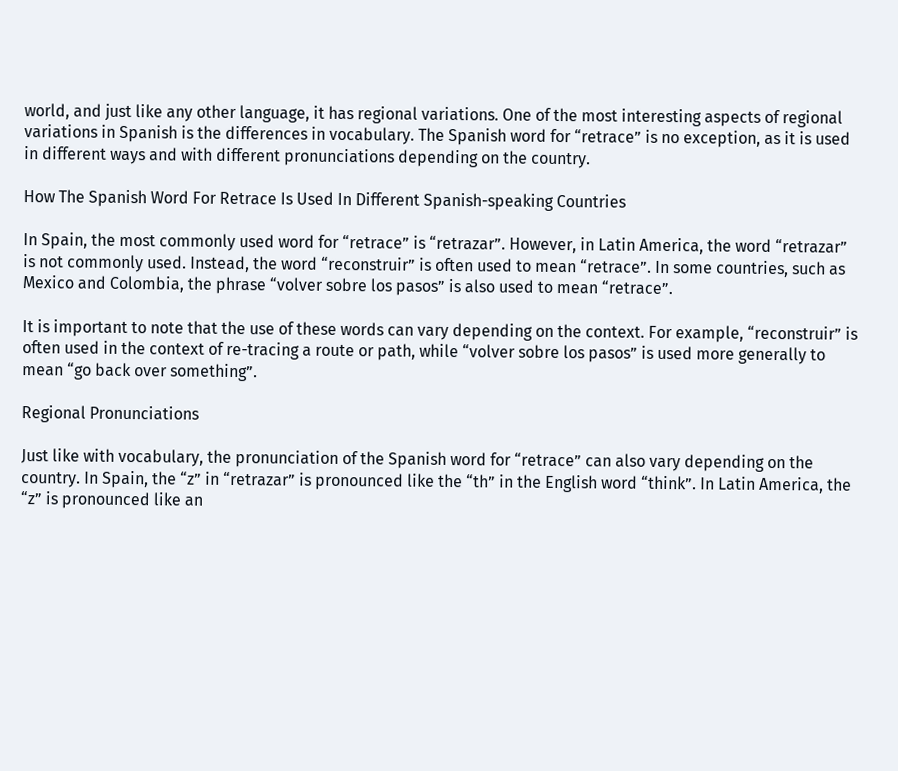world, and just like any other language, it has regional variations. One of the most interesting aspects of regional variations in Spanish is the differences in vocabulary. The Spanish word for “retrace” is no exception, as it is used in different ways and with different pronunciations depending on the country.

How The Spanish Word For Retrace Is Used In Different Spanish-speaking Countries

In Spain, the most commonly used word for “retrace” is “retrazar”. However, in Latin America, the word “retrazar” is not commonly used. Instead, the word “reconstruir” is often used to mean “retrace”. In some countries, such as Mexico and Colombia, the phrase “volver sobre los pasos” is also used to mean “retrace”.

It is important to note that the use of these words can vary depending on the context. For example, “reconstruir” is often used in the context of re-tracing a route or path, while “volver sobre los pasos” is used more generally to mean “go back over something”.

Regional Pronunciations

Just like with vocabulary, the pronunciation of the Spanish word for “retrace” can also vary depending on the country. In Spain, the “z” in “retrazar” is pronounced like the “th” in the English word “think”. In Latin America, the “z” is pronounced like an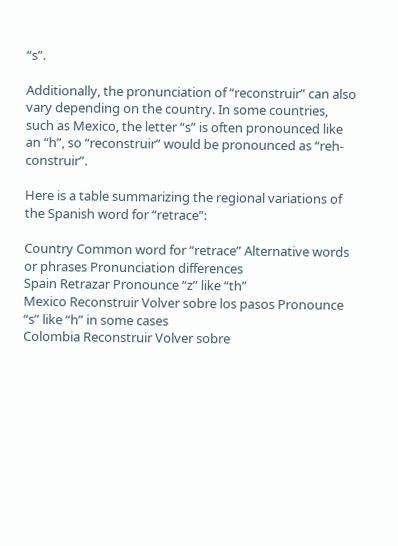“s”.

Additionally, the pronunciation of “reconstruir” can also vary depending on the country. In some countries, such as Mexico, the letter “s” is often pronounced like an “h”, so “reconstruir” would be pronounced as “reh-construir”.

Here is a table summarizing the regional variations of the Spanish word for “retrace”:

Country Common word for “retrace” Alternative words or phrases Pronunciation differences
Spain Retrazar Pronounce “z” like “th”
Mexico Reconstruir Volver sobre los pasos Pronounce “s” like “h” in some cases
Colombia Reconstruir Volver sobre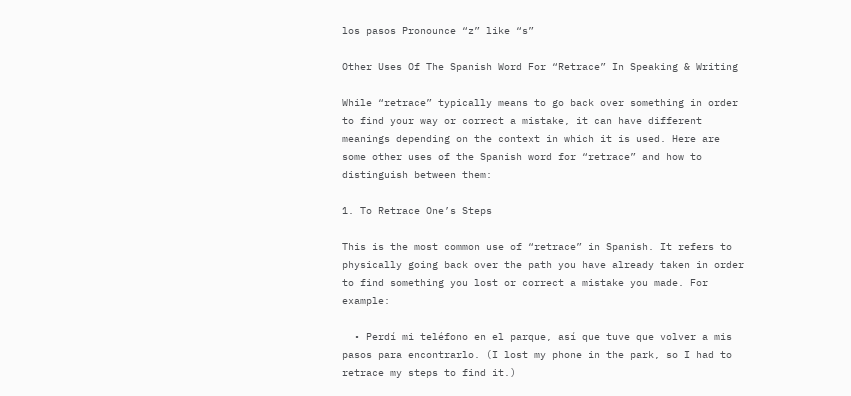los pasos Pronounce “z” like “s”

Other Uses Of The Spanish Word For “Retrace” In Speaking & Writing

While “retrace” typically means to go back over something in order to find your way or correct a mistake, it can have different meanings depending on the context in which it is used. Here are some other uses of the Spanish word for “retrace” and how to distinguish between them:

1. To Retrace One’s Steps

This is the most common use of “retrace” in Spanish. It refers to physically going back over the path you have already taken in order to find something you lost or correct a mistake you made. For example:

  • Perdí mi teléfono en el parque, así que tuve que volver a mis pasos para encontrarlo. (I lost my phone in the park, so I had to retrace my steps to find it.)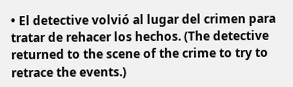• El detective volvió al lugar del crimen para tratar de rehacer los hechos. (The detective returned to the scene of the crime to try to retrace the events.)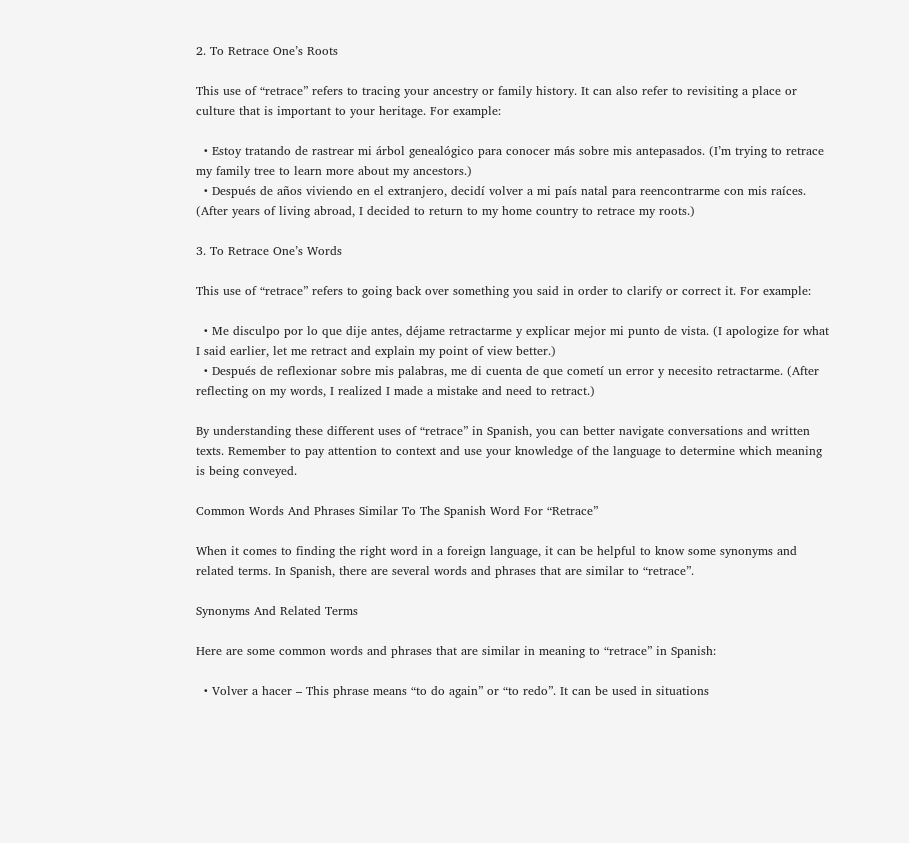2. To Retrace One’s Roots

This use of “retrace” refers to tracing your ancestry or family history. It can also refer to revisiting a place or culture that is important to your heritage. For example:

  • Estoy tratando de rastrear mi árbol genealógico para conocer más sobre mis antepasados. (I’m trying to retrace my family tree to learn more about my ancestors.)
  • Después de años viviendo en el extranjero, decidí volver a mi país natal para reencontrarme con mis raíces. (After years of living abroad, I decided to return to my home country to retrace my roots.)

3. To Retrace One’s Words

This use of “retrace” refers to going back over something you said in order to clarify or correct it. For example:

  • Me disculpo por lo que dije antes, déjame retractarme y explicar mejor mi punto de vista. (I apologize for what I said earlier, let me retract and explain my point of view better.)
  • Después de reflexionar sobre mis palabras, me di cuenta de que cometí un error y necesito retractarme. (After reflecting on my words, I realized I made a mistake and need to retract.)

By understanding these different uses of “retrace” in Spanish, you can better navigate conversations and written texts. Remember to pay attention to context and use your knowledge of the language to determine which meaning is being conveyed.

Common Words And Phrases Similar To The Spanish Word For “Retrace”

When it comes to finding the right word in a foreign language, it can be helpful to know some synonyms and related terms. In Spanish, there are several words and phrases that are similar to “retrace”.

Synonyms And Related Terms

Here are some common words and phrases that are similar in meaning to “retrace” in Spanish:

  • Volver a hacer – This phrase means “to do again” or “to redo”. It can be used in situations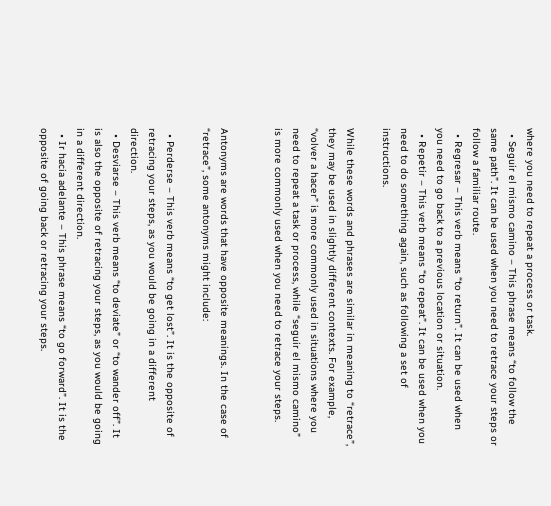where you need to repeat a process or task.
  • Seguir el mismo camino – This phrase means “to follow the same path”. It can be used when you need to retrace your steps or follow a familiar route.
  • Regresar – This verb means “to return”. It can be used when you need to go back to a previous location or situation.
  • Repetir – This verb means “to repeat”. It can be used when you need to do something again, such as following a set of instructions.

While these words and phrases are similar in meaning to “retrace”, they may be used in slightly different contexts. For example, “volver a hacer” is more commonly used in situations where you need to repeat a task or process, while “seguir el mismo camino” is more commonly used when you need to retrace your steps.


Antonyms are words that have opposite meanings. In the case of “retrace”, some antonyms might include:

  • Perderse – This verb means “to get lost”. It is the opposite of retracing your steps, as you would be going in a different direction.
  • Desviarse – This verb means “to deviate” or “to wander off”. It is also the opposite of retracing your steps, as you would be going in a different direction.
  • Ir hacia adelante – This phrase means “to go forward”. It is the opposite of going back or retracing your steps.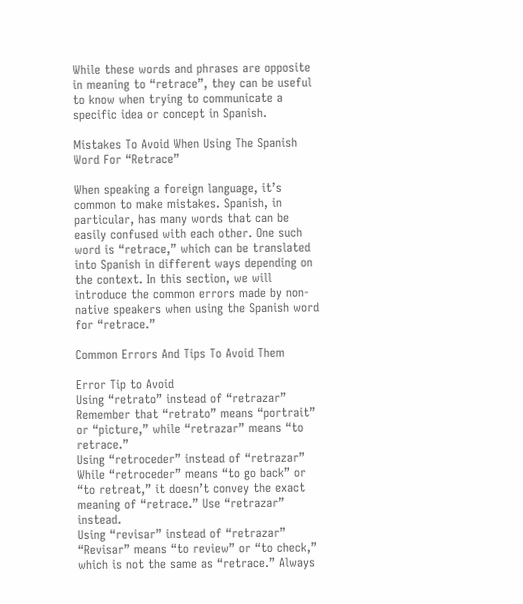While these words and phrases are opposite in meaning to “retrace”, they can be useful to know when trying to communicate a specific idea or concept in Spanish.

Mistakes To Avoid When Using The Spanish Word For “Retrace”

When speaking a foreign language, it’s common to make mistakes. Spanish, in particular, has many words that can be easily confused with each other. One such word is “retrace,” which can be translated into Spanish in different ways depending on the context. In this section, we will introduce the common errors made by non-native speakers when using the Spanish word for “retrace.”

Common Errors And Tips To Avoid Them

Error Tip to Avoid
Using “retrato” instead of “retrazar” Remember that “retrato” means “portrait” or “picture,” while “retrazar” means “to retrace.”
Using “retroceder” instead of “retrazar” While “retroceder” means “to go back” or “to retreat,” it doesn’t convey the exact meaning of “retrace.” Use “retrazar” instead.
Using “revisar” instead of “retrazar” “Revisar” means “to review” or “to check,” which is not the same as “retrace.” Always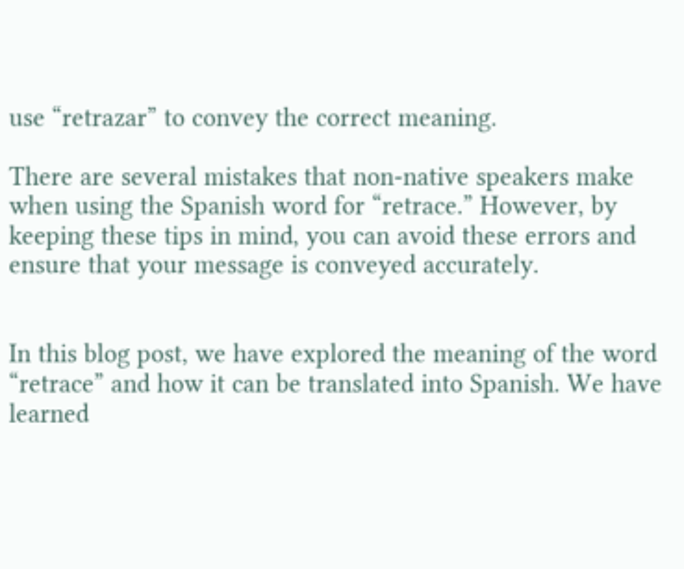use “retrazar” to convey the correct meaning.

There are several mistakes that non-native speakers make when using the Spanish word for “retrace.” However, by keeping these tips in mind, you can avoid these errors and ensure that your message is conveyed accurately.


In this blog post, we have explored the meaning of the word “retrace” and how it can be translated into Spanish. We have learned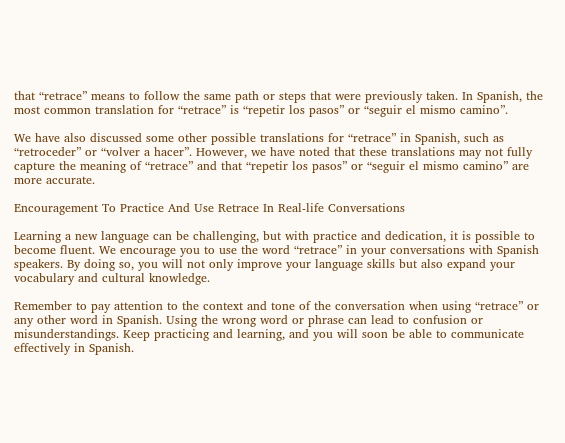that “retrace” means to follow the same path or steps that were previously taken. In Spanish, the most common translation for “retrace” is “repetir los pasos” or “seguir el mismo camino”.

We have also discussed some other possible translations for “retrace” in Spanish, such as “retroceder” or “volver a hacer”. However, we have noted that these translations may not fully capture the meaning of “retrace” and that “repetir los pasos” or “seguir el mismo camino” are more accurate.

Encouragement To Practice And Use Retrace In Real-life Conversations

Learning a new language can be challenging, but with practice and dedication, it is possible to become fluent. We encourage you to use the word “retrace” in your conversations with Spanish speakers. By doing so, you will not only improve your language skills but also expand your vocabulary and cultural knowledge.

Remember to pay attention to the context and tone of the conversation when using “retrace” or any other word in Spanish. Using the wrong word or phrase can lead to confusion or misunderstandings. Keep practicing and learning, and you will soon be able to communicate effectively in Spanish.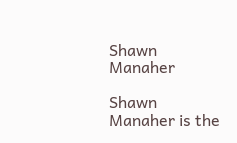Shawn Manaher

Shawn Manaher is the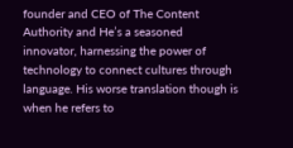founder and CEO of The Content Authority and He’s a seasoned innovator, harnessing the power of technology to connect cultures through language. His worse translation though is when he refers to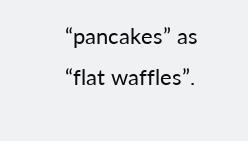“pancakes” as “flat waffles”.